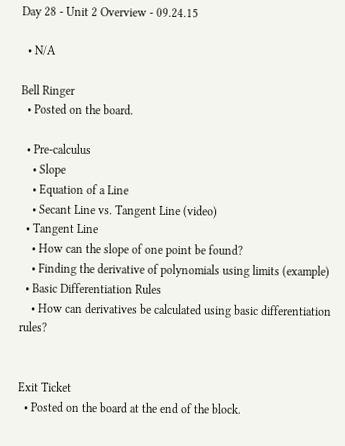Day 28 - Unit 2 Overview - 09.24.15

  • N/A

Bell Ringer
  • Posted on the board.

  • Pre-calculus
    • Slope
    • Equation of a Line
    • Secant Line vs. Tangent Line (video)
  • Tangent Line
    • How can the slope of one point be found?
    • Finding the derivative of polynomials using limits (example)
  • Basic Differentiation Rules
    • How can derivatives be calculated using basic differentiation rules?


Exit Ticket
  • Posted on the board at the end of the block.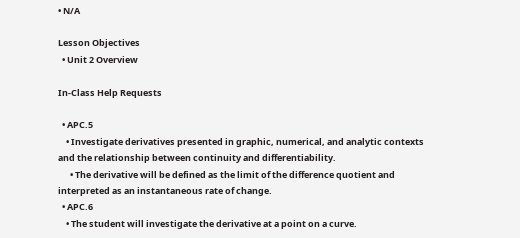• N/A

Lesson Objectives
  • Unit 2 Overview

In-Class Help Requests

  • APC.5
    • Investigate derivatives presented in graphic, numerical, and analytic contexts and the relationship between continuity and differentiability.
      • The derivative will be defined as the limit of the difference quotient and interpreted as an instantaneous rate of change.
  • APC.6
    • The student will investigate the derivative at a point on a curve.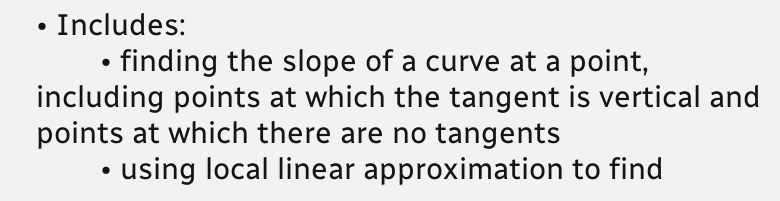• Includes:
        • finding the slope of a curve at a point, including points at which the tangent is vertical and points at which there are no tangents
        • using local linear approximation to find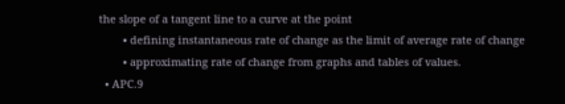the slope of a tangent line to a curve at the point
        • defining instantaneous rate of change as the limit of average rate of change
        • approximating rate of change from graphs and tables of values.
  • APC.9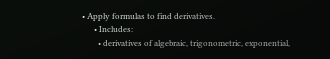• Apply formulas to find derivatives.
      • Includes:
        • derivatives of algebraic, trigonometric, exponential,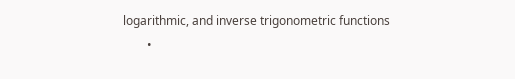logarithmic, and inverse trigonometric functions
        •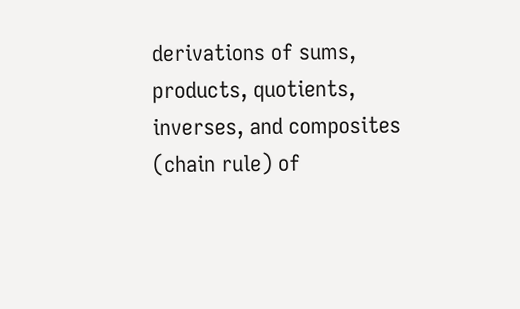derivations of sums, products, quotients, inverses, and composites (chain rule) of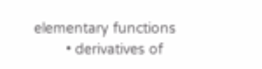elementary functions
        • derivatives of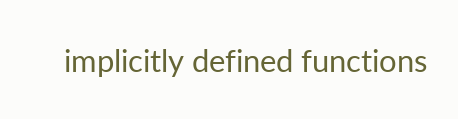implicitly defined functions